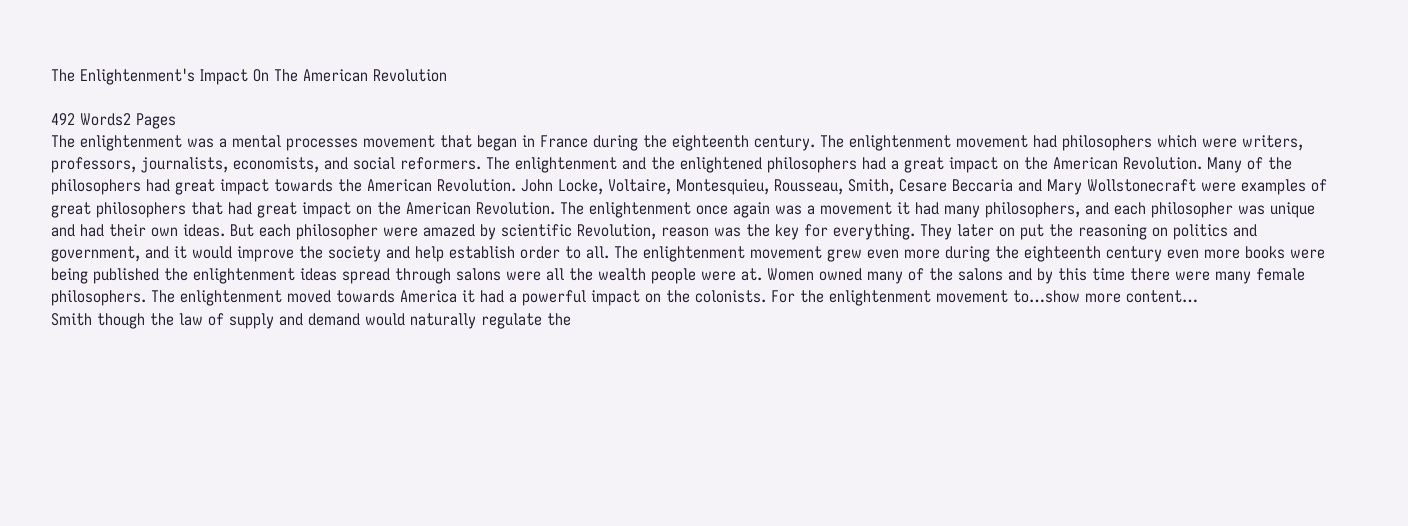The Enlightenment's Impact On The American Revolution

492 Words2 Pages
The enlightenment was a mental processes movement that began in France during the eighteenth century. The enlightenment movement had philosophers which were writers, professors, journalists, economists, and social reformers. The enlightenment and the enlightened philosophers had a great impact on the American Revolution. Many of the philosophers had great impact towards the American Revolution. John Locke, Voltaire, Montesquieu, Rousseau, Smith, Cesare Beccaria and Mary Wollstonecraft were examples of great philosophers that had great impact on the American Revolution. The enlightenment once again was a movement it had many philosophers, and each philosopher was unique and had their own ideas. But each philosopher were amazed by scientific Revolution, reason was the key for everything. They later on put the reasoning on politics and government, and it would improve the society and help establish order to all. The enlightenment movement grew even more during the eighteenth century even more books were being published the enlightenment ideas spread through salons were all the wealth people were at. Women owned many of the salons and by this time there were many female philosophers. The enlightenment moved towards America it had a powerful impact on the colonists. For the enlightenment movement to…show more content…
Smith though the law of supply and demand would naturally regulate the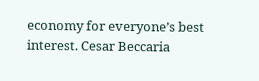economy for everyone’s best interest. Cesar Beccaria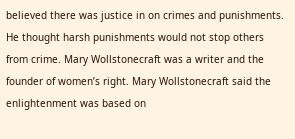believed there was justice in on crimes and punishments. He thought harsh punishments would not stop others from crime. Mary Wollstonecraft was a writer and the founder of women’s right. Mary Wollstonecraft said the enlightenment was based on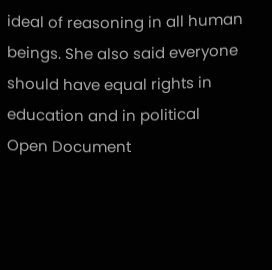ideal of reasoning in all human beings. She also said everyone should have equal rights in education and in political
Open Document